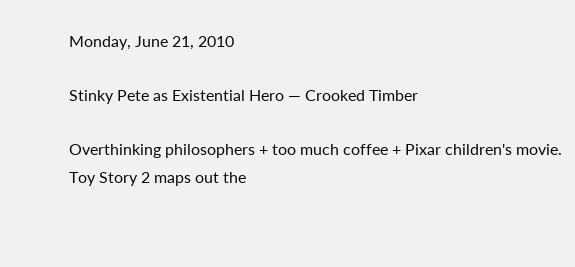Monday, June 21, 2010

Stinky Pete as Existential Hero — Crooked Timber

Overthinking philosophers + too much coffee + Pixar children's movie.
Toy Story 2 maps out the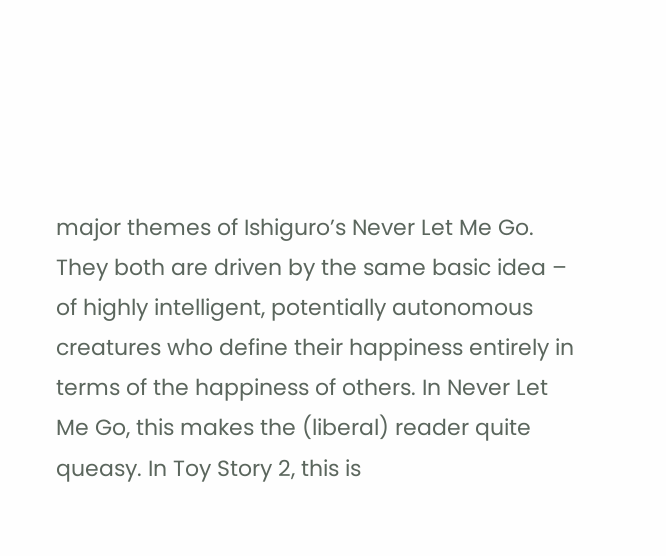major themes of Ishiguro’s Never Let Me Go. They both are driven by the same basic idea – of highly intelligent, potentially autonomous creatures who define their happiness entirely in terms of the happiness of others. In Never Let Me Go, this makes the (liberal) reader quite queasy. In Toy Story 2, this is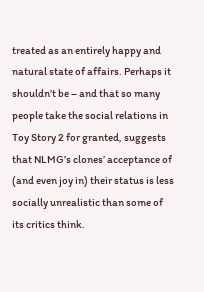treated as an entirely happy and natural state of affairs. Perhaps it shouldn’t be – and that so many people take the social relations in Toy Story 2 for granted, suggests that NLMG’s clones’ acceptance of (and even joy in) their status is less socially unrealistic than some of its critics think.